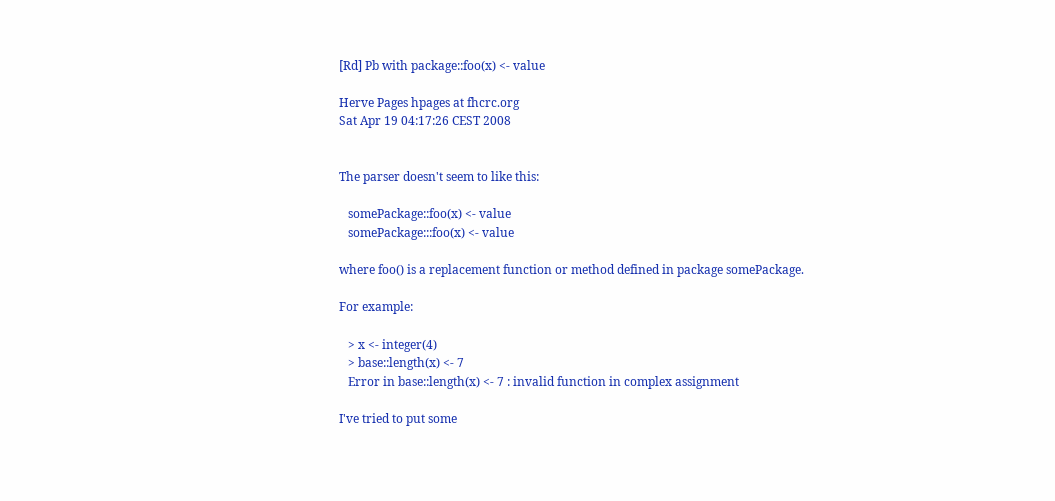[Rd] Pb with package::foo(x) <- value

Herve Pages hpages at fhcrc.org
Sat Apr 19 04:17:26 CEST 2008


The parser doesn't seem to like this:

   somePackage::foo(x) <- value
   somePackage:::foo(x) <- value

where foo() is a replacement function or method defined in package somePackage.

For example:

   > x <- integer(4)
   > base::length(x) <- 7
   Error in base::length(x) <- 7 : invalid function in complex assignment

I've tried to put some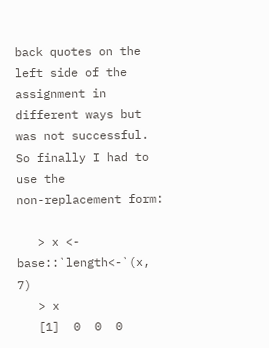back quotes on the left side of the assignment in
different ways but was not successful. So finally I had to use the
non-replacement form:

   > x <- base::`length<-`(x, 7)
   > x
   [1]  0  0  0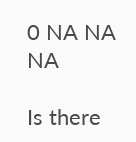0 NA NA NA

Is there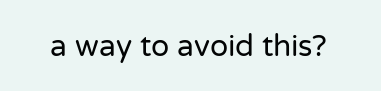a way to avoid this?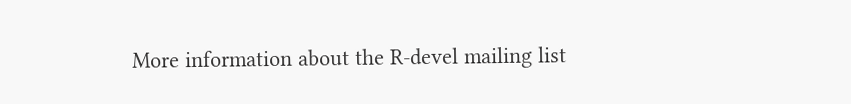More information about the R-devel mailing list